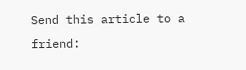Send this article to a friend: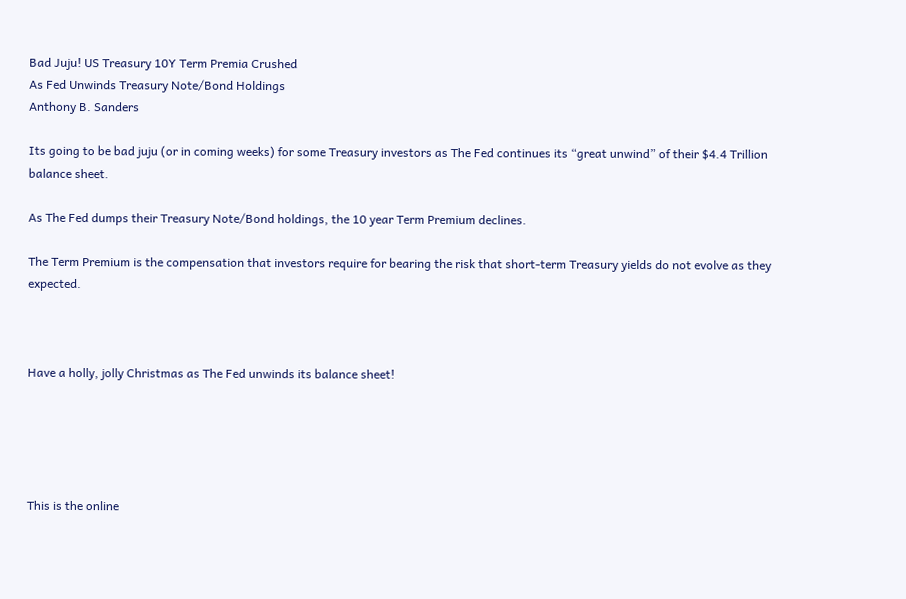Bad Juju! US Treasury 10Y Term Premia Crushed
As Fed Unwinds Treasury Note/Bond Holdings
Anthony B. Sanders

Its going to be bad juju (or in coming weeks) for some Treasury investors as The Fed continues its “great unwind” of their $4.4 Trillion balance sheet.

As The Fed dumps their Treasury Note/Bond holdings, the 10 year Term Premium declines.

The Term Premium is the compensation that investors require for bearing the risk that short-term Treasury yields do not evolve as they expected.



Have a holly, jolly Christmas as The Fed unwinds its balance sheet!





This is the online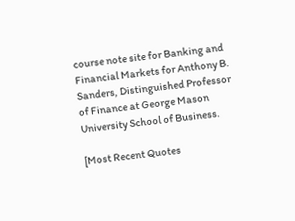course note site for Banking and Financial Markets for Anthony B. Sanders, Distinguished Professor of Finance at George Mason University School of Business.

[Most Recent Quotes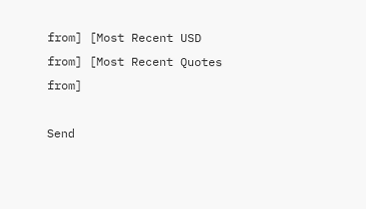from] [Most Recent USD from] [Most Recent Quotes from]

Send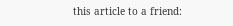this article to a friend: